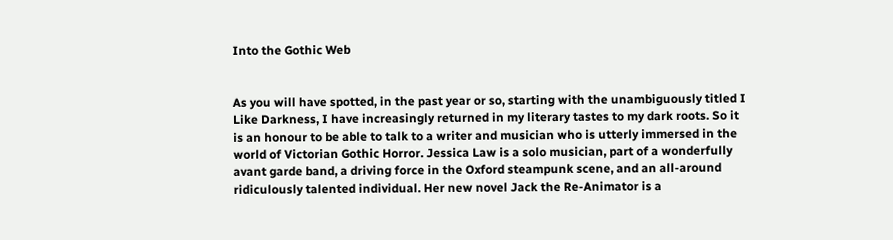Into the Gothic Web


As you will have spotted, in the past year or so, starting with the unambiguously titled I Like Darkness, I have increasingly returned in my literary tastes to my dark roots. So it is an honour to be able to talk to a writer and musician who is utterly immersed in the world of Victorian Gothic Horror. Jessica Law is a solo musician, part of a wonderfully avant garde band, a driving force in the Oxford steampunk scene, and an all-around ridiculously talented individual. Her new novel Jack the Re-Animator is a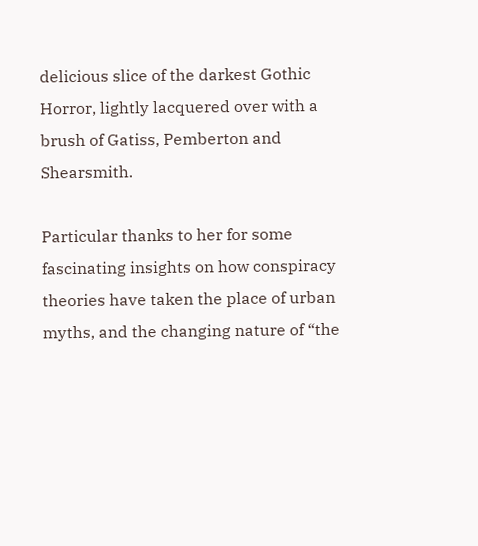delicious slice of the darkest Gothic Horror, lightly lacquered over with a brush of Gatiss, Pemberton and Shearsmith.

Particular thanks to her for some fascinating insights on how conspiracy theories have taken the place of urban myths, and the changing nature of “the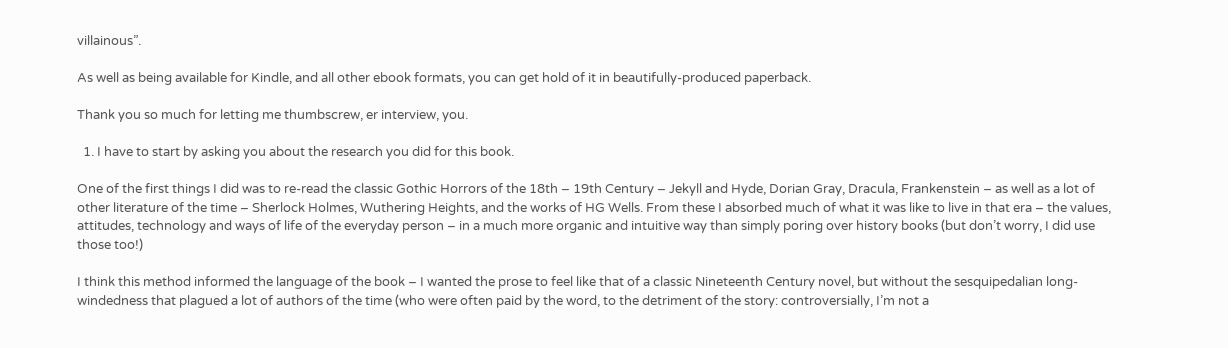villainous”.

As well as being available for Kindle, and all other ebook formats, you can get hold of it in beautifully-produced paperback.

Thank you so much for letting me thumbscrew, er interview, you.

  1. I have to start by asking you about the research you did for this book.

One of the first things I did was to re-read the classic Gothic Horrors of the 18th – 19th Century – Jekyll and Hyde, Dorian Gray, Dracula, Frankenstein – as well as a lot of other literature of the time – Sherlock Holmes, Wuthering Heights, and the works of HG Wells. From these I absorbed much of what it was like to live in that era – the values, attitudes, technology and ways of life of the everyday person – in a much more organic and intuitive way than simply poring over history books (but don’t worry, I did use those too!)

I think this method informed the language of the book – I wanted the prose to feel like that of a classic Nineteenth Century novel, but without the sesquipedalian long-windedness that plagued a lot of authors of the time (who were often paid by the word, to the detriment of the story: controversially, I’m not a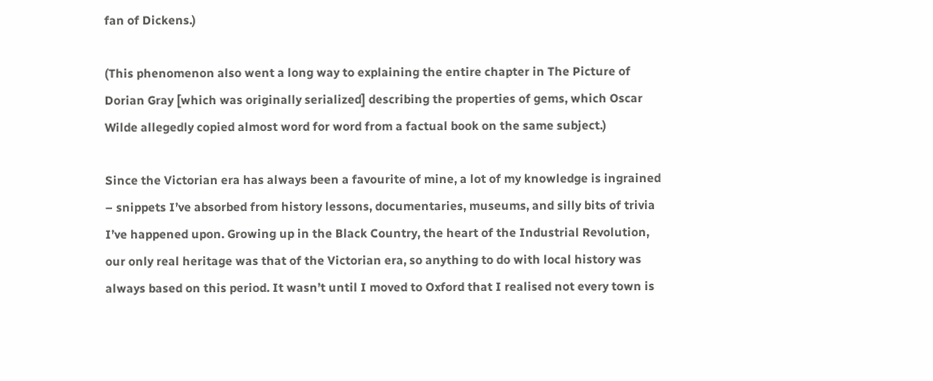fan of Dickens.)

(This phenomenon also went a long way to explaining the entire chapter in The Picture of Dorian Gray [which was originally serialized] describing the properties of gems, which Oscar Wilde allegedly copied almost word for word from a factual book on the same subject.)

Since the Victorian era has always been a favourite of mine, a lot of my knowledge is ingrained – snippets I’ve absorbed from history lessons, documentaries, museums, and silly bits of trivia I’ve happened upon. Growing up in the Black Country, the heart of the Industrial Revolution, our only real heritage was that of the Victorian era, so anything to do with local history was always based on this period. It wasn’t until I moved to Oxford that I realised not every town is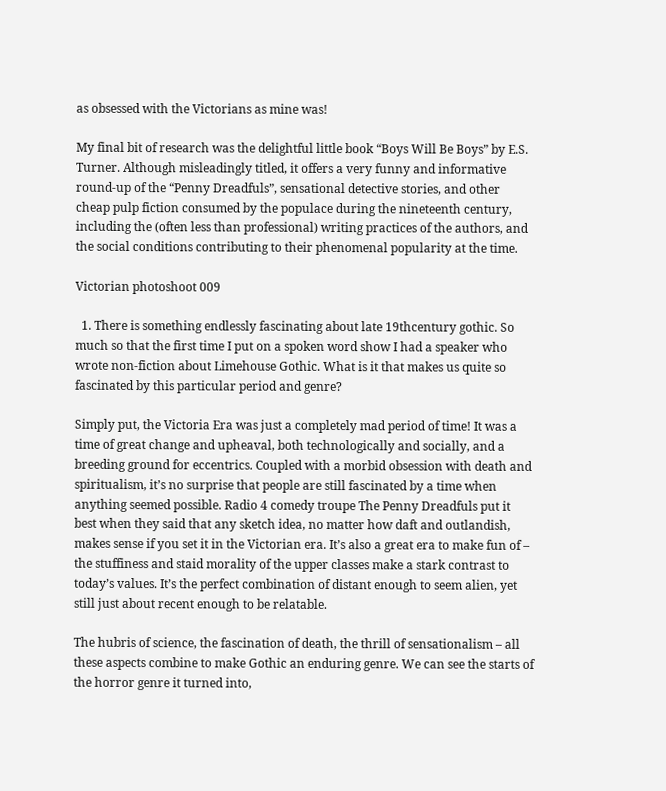as obsessed with the Victorians as mine was!

My final bit of research was the delightful little book “Boys Will Be Boys” by E.S. Turner. Although misleadingly titled, it offers a very funny and informative round-up of the “Penny Dreadfuls”, sensational detective stories, and other cheap pulp fiction consumed by the populace during the nineteenth century, including the (often less than professional) writing practices of the authors, and the social conditions contributing to their phenomenal popularity at the time.

Victorian photoshoot 009

  1. There is something endlessly fascinating about late 19thcentury gothic. So much so that the first time I put on a spoken word show I had a speaker who wrote non-fiction about Limehouse Gothic. What is it that makes us quite so fascinated by this particular period and genre?

Simply put, the Victoria Era was just a completely mad period of time! It was a time of great change and upheaval, both technologically and socially, and a breeding ground for eccentrics. Coupled with a morbid obsession with death and spiritualism, it’s no surprise that people are still fascinated by a time when anything seemed possible. Radio 4 comedy troupe The Penny Dreadfuls put it best when they said that any sketch idea, no matter how daft and outlandish, makes sense if you set it in the Victorian era. It’s also a great era to make fun of – the stuffiness and staid morality of the upper classes make a stark contrast to today’s values. It’s the perfect combination of distant enough to seem alien, yet still just about recent enough to be relatable.

The hubris of science, the fascination of death, the thrill of sensationalism – all these aspects combine to make Gothic an enduring genre. We can see the starts of the horror genre it turned into,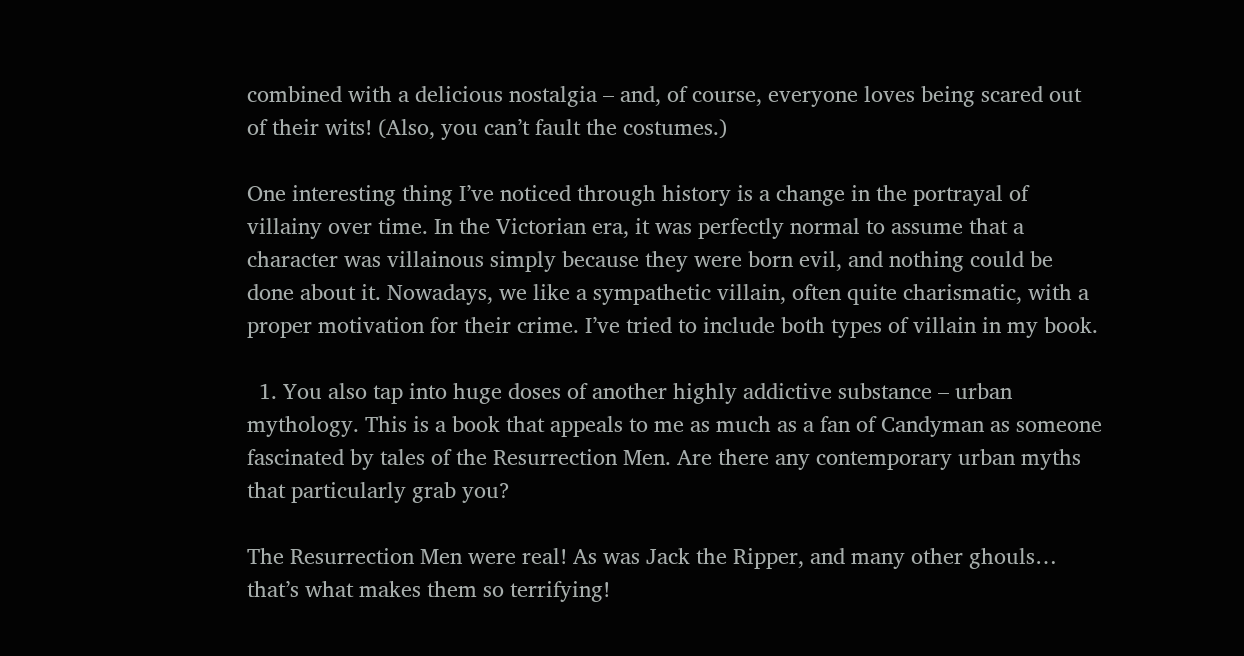combined with a delicious nostalgia – and, of course, everyone loves being scared out of their wits! (Also, you can’t fault the costumes.)

One interesting thing I’ve noticed through history is a change in the portrayal of villainy over time. In the Victorian era, it was perfectly normal to assume that a character was villainous simply because they were born evil, and nothing could be done about it. Nowadays, we like a sympathetic villain, often quite charismatic, with a proper motivation for their crime. I’ve tried to include both types of villain in my book.

  1. You also tap into huge doses of another highly addictive substance – urban mythology. This is a book that appeals to me as much as a fan of Candyman as someone fascinated by tales of the Resurrection Men. Are there any contemporary urban myths that particularly grab you?

The Resurrection Men were real! As was Jack the Ripper, and many other ghouls… that’s what makes them so terrifying!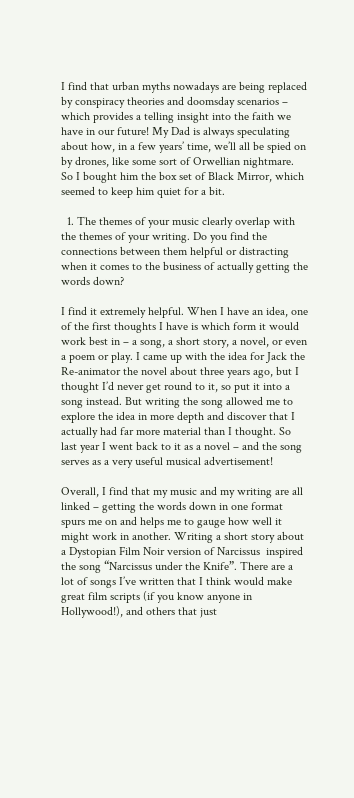I find that urban myths nowadays are being replaced by conspiracy theories and doomsday scenarios – which provides a telling insight into the faith we have in our future! My Dad is always speculating about how, in a few years’ time, we’ll all be spied on by drones, like some sort of Orwellian nightmare. So I bought him the box set of Black Mirror, which seemed to keep him quiet for a bit.

  1. The themes of your music clearly overlap with the themes of your writing. Do you find the connections between them helpful or distracting when it comes to the business of actually getting the words down?

I find it extremely helpful. When I have an idea, one of the first thoughts I have is which form it would work best in – a song, a short story, a novel, or even a poem or play. I came up with the idea for Jack the Re-animator the novel about three years ago, but I thought I’d never get round to it, so put it into a song instead. But writing the song allowed me to explore the idea in more depth and discover that I actually had far more material than I thought. So last year I went back to it as a novel – and the song serves as a very useful musical advertisement!

Overall, I find that my music and my writing are all linked – getting the words down in one format spurs me on and helps me to gauge how well it might work in another. Writing a short story about a Dystopian Film Noir version of Narcissus  inspired the song “Narcissus under the Knife”. There are a lot of songs I’ve written that I think would make great film scripts (if you know anyone in Hollywood!), and others that just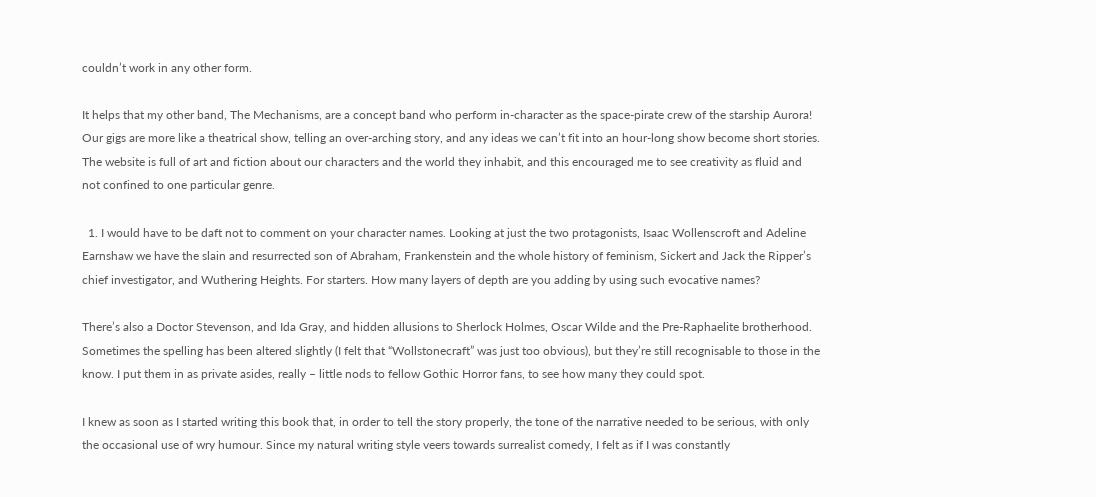couldn’t work in any other form.

It helps that my other band, The Mechanisms, are a concept band who perform in-character as the space-pirate crew of the starship Aurora! Our gigs are more like a theatrical show, telling an over-arching story, and any ideas we can’t fit into an hour-long show become short stories. The website is full of art and fiction about our characters and the world they inhabit, and this encouraged me to see creativity as fluid and not confined to one particular genre.

  1. I would have to be daft not to comment on your character names. Looking at just the two protagonists, Isaac Wollenscroft and Adeline Earnshaw we have the slain and resurrected son of Abraham, Frankenstein and the whole history of feminism, Sickert and Jack the Ripper’s chief investigator, and Wuthering Heights. For starters. How many layers of depth are you adding by using such evocative names?

There’s also a Doctor Stevenson, and Ida Gray, and hidden allusions to Sherlock Holmes, Oscar Wilde and the Pre-Raphaelite brotherhood. Sometimes the spelling has been altered slightly (I felt that “Wollstonecraft” was just too obvious), but they’re still recognisable to those in the know. I put them in as private asides, really – little nods to fellow Gothic Horror fans, to see how many they could spot.

I knew as soon as I started writing this book that, in order to tell the story properly, the tone of the narrative needed to be serious, with only the occasional use of wry humour. Since my natural writing style veers towards surrealist comedy, I felt as if I was constantly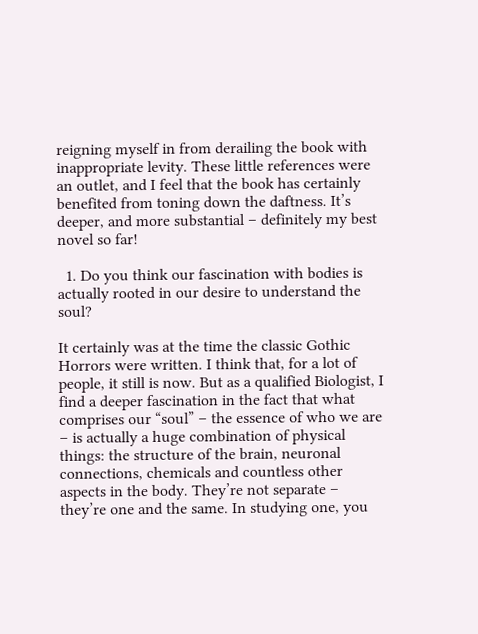reigning myself in from derailing the book with inappropriate levity. These little references were an outlet, and I feel that the book has certainly benefited from toning down the daftness. It’s deeper, and more substantial – definitely my best novel so far!

  1. Do you think our fascination with bodies is actually rooted in our desire to understand the soul?

It certainly was at the time the classic Gothic Horrors were written. I think that, for a lot of people, it still is now. But as a qualified Biologist, I find a deeper fascination in the fact that what comprises our “soul” – the essence of who we are – is actually a huge combination of physical things: the structure of the brain, neuronal connections, chemicals and countless other aspects in the body. They’re not separate – they’re one and the same. In studying one, you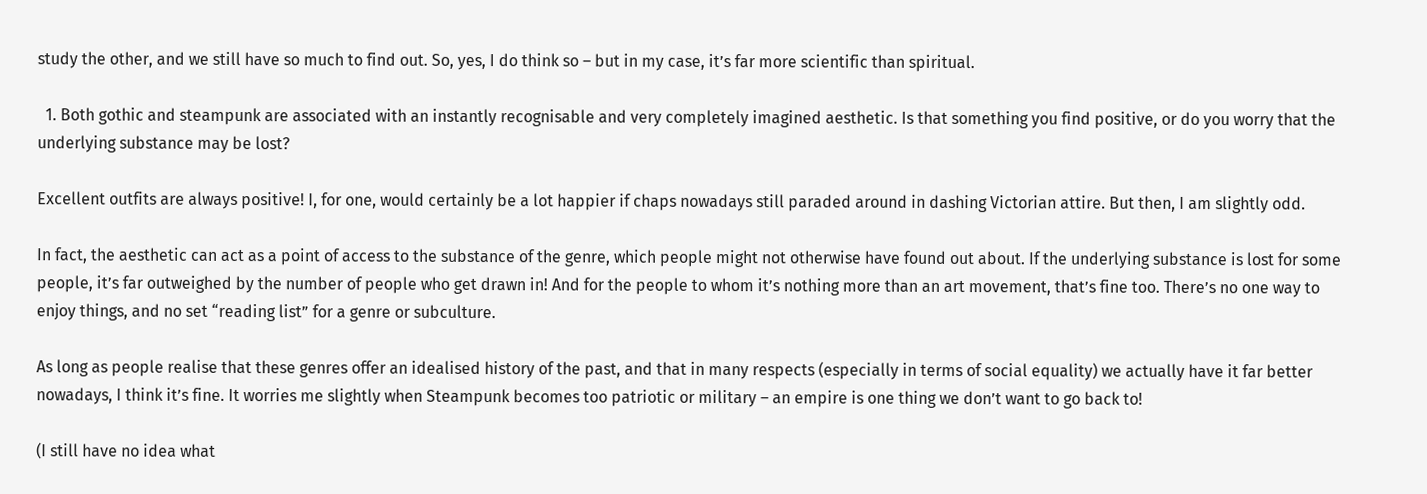study the other, and we still have so much to find out. So, yes, I do think so – but in my case, it’s far more scientific than spiritual.

  1. Both gothic and steampunk are associated with an instantly recognisable and very completely imagined aesthetic. Is that something you find positive, or do you worry that the underlying substance may be lost?

Excellent outfits are always positive! I, for one, would certainly be a lot happier if chaps nowadays still paraded around in dashing Victorian attire. But then, I am slightly odd.

In fact, the aesthetic can act as a point of access to the substance of the genre, which people might not otherwise have found out about. If the underlying substance is lost for some people, it’s far outweighed by the number of people who get drawn in! And for the people to whom it’s nothing more than an art movement, that’s fine too. There’s no one way to enjoy things, and no set “reading list” for a genre or subculture.

As long as people realise that these genres offer an idealised history of the past, and that in many respects (especially in terms of social equality) we actually have it far better nowadays, I think it’s fine. It worries me slightly when Steampunk becomes too patriotic or military – an empire is one thing we don’t want to go back to!

(I still have no idea what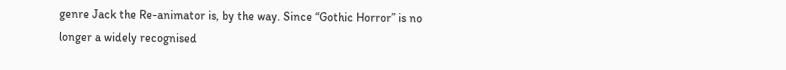genre Jack the Re-animator is, by the way. Since “Gothic Horror” is no longer a widely recognised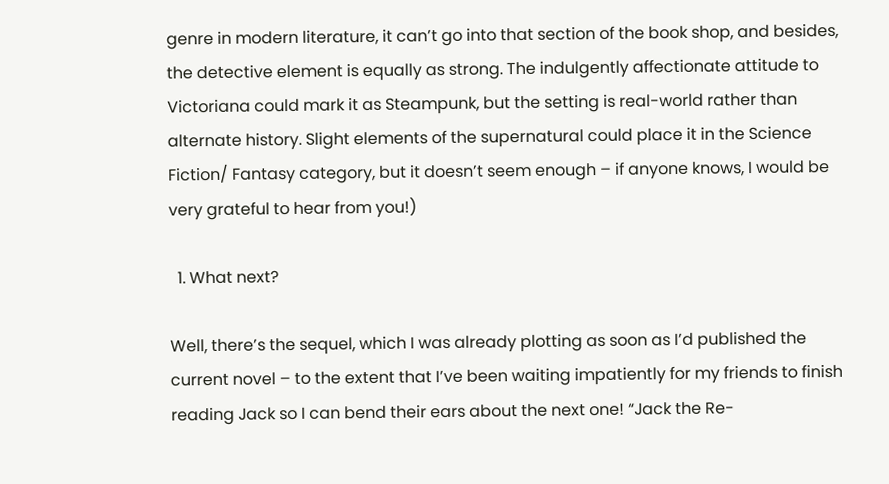genre in modern literature, it can’t go into that section of the book shop, and besides, the detective element is equally as strong. The indulgently affectionate attitude to Victoriana could mark it as Steampunk, but the setting is real-world rather than alternate history. Slight elements of the supernatural could place it in the Science Fiction/ Fantasy category, but it doesn’t seem enough – if anyone knows, I would be very grateful to hear from you!)

  1. What next?

Well, there’s the sequel, which I was already plotting as soon as I’d published the current novel – to the extent that I’ve been waiting impatiently for my friends to finish reading Jack so I can bend their ears about the next one! “Jack the Re-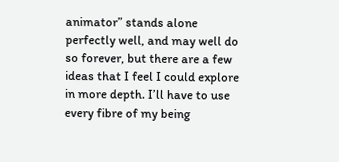animator” stands alone perfectly well, and may well do so forever, but there are a few ideas that I feel I could explore in more depth. I’ll have to use every fibre of my being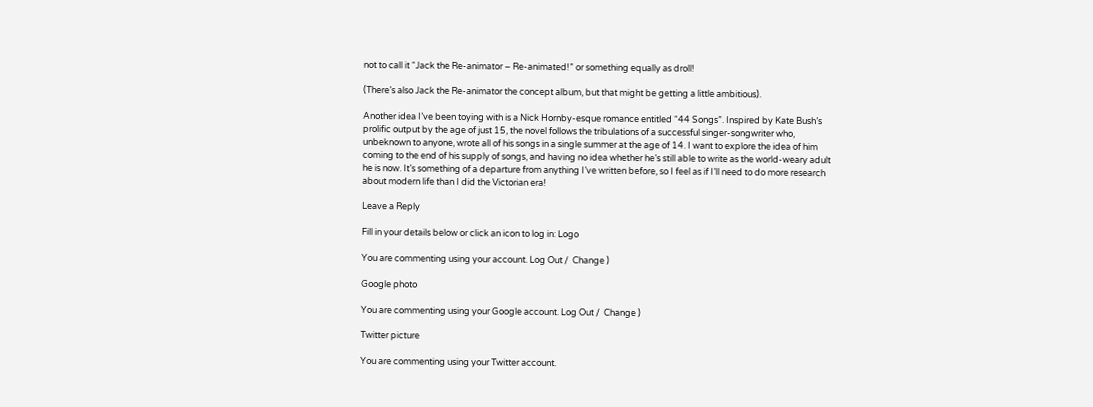not to call it “Jack the Re-animator – Re-animated!” or something equally as droll!

(There’s also Jack the Re-animator the concept album, but that might be getting a little ambitious).

Another idea I’ve been toying with is a Nick Hornby-esque romance entitled “44 Songs”. Inspired by Kate Bush’s prolific output by the age of just 15, the novel follows the tribulations of a successful singer-songwriter who, unbeknown to anyone, wrote all of his songs in a single summer at the age of 14. I want to explore the idea of him coming to the end of his supply of songs, and having no idea whether he’s still able to write as the world-weary adult he is now. It’s something of a departure from anything I’ve written before, so I feel as if I’ll need to do more research about modern life than I did the Victorian era!

Leave a Reply

Fill in your details below or click an icon to log in: Logo

You are commenting using your account. Log Out /  Change )

Google photo

You are commenting using your Google account. Log Out /  Change )

Twitter picture

You are commenting using your Twitter account.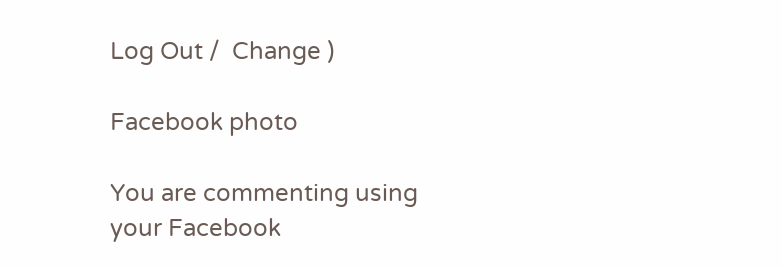Log Out /  Change )

Facebook photo

You are commenting using your Facebook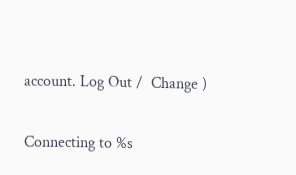account. Log Out /  Change )

Connecting to %s